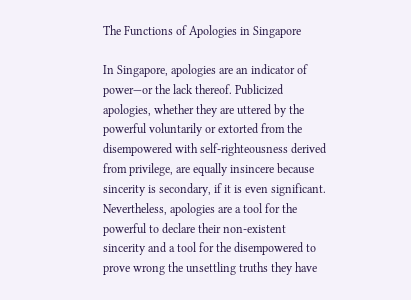The Functions of Apologies in Singapore

In Singapore, apologies are an indicator of power—or the lack thereof. Publicized apologies, whether they are uttered by the powerful voluntarily or extorted from the disempowered with self-righteousness derived from privilege, are equally insincere because sincerity is secondary, if it is even significant. Nevertheless, apologies are a tool for the powerful to declare their non-existent sincerity and a tool for the disempowered to prove wrong the unsettling truths they have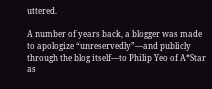uttered.

A number of years back, a blogger was made to apologize “unreservedly”—and publicly through the blog itself—to Philip Yeo of A*Star as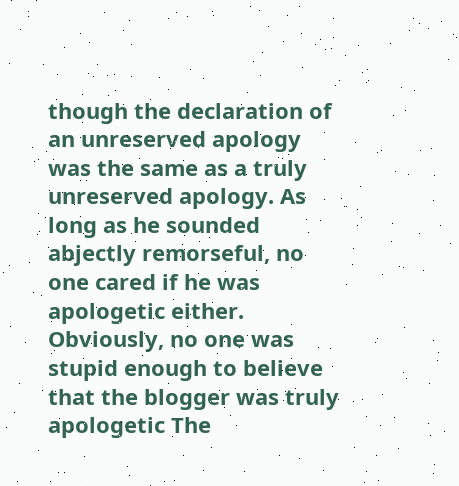though the declaration of an unreserved apology was the same as a truly unreserved apology. As long as he sounded abjectly remorseful, no one cared if he was apologetic either.  Obviously, no one was stupid enough to believe that the blogger was truly apologetic The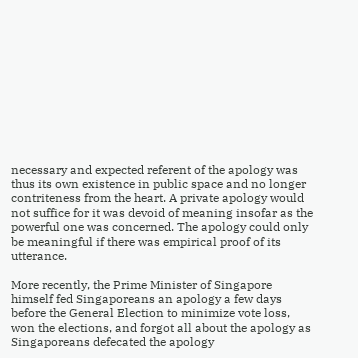necessary and expected referent of the apology was thus its own existence in public space and no longer contriteness from the heart. A private apology would not suffice for it was devoid of meaning insofar as the powerful one was concerned. The apology could only be meaningful if there was empirical proof of its utterance.

More recently, the Prime Minister of Singapore himself fed Singaporeans an apology a few days before the General Election to minimize vote loss, won the elections, and forgot all about the apology as Singaporeans defecated the apology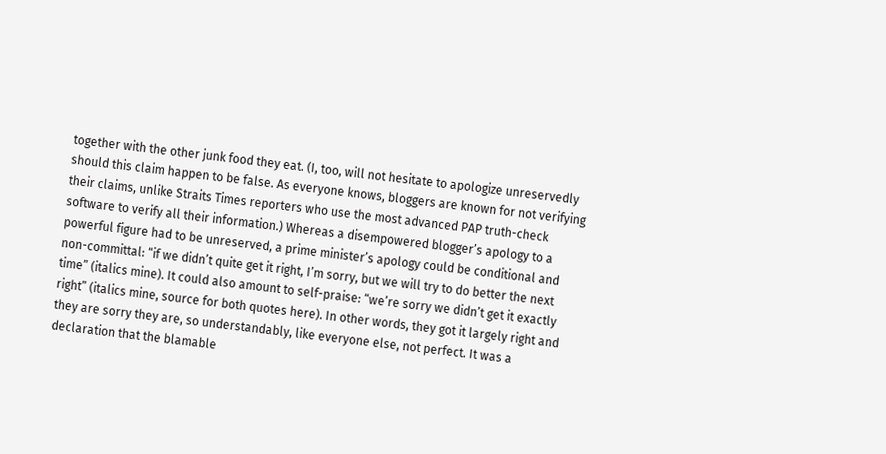together with the other junk food they eat. (I, too, will not hesitate to apologize unreservedly should this claim happen to be false. As everyone knows, bloggers are known for not verifying their claims, unlike Straits Times reporters who use the most advanced PAP truth-check software to verify all their information.) Whereas a disempowered blogger’s apology to a powerful figure had to be unreserved, a prime minister’s apology could be conditional and non-committal: “if we didn’t quite get it right, I’m sorry, but we will try to do better the next time” (italics mine). It could also amount to self-praise: “we’re sorry we didn’t get it exactly right” (italics mine, source for both quotes here). In other words, they got it largely right and they are sorry they are, so understandably, like everyone else, not perfect. It was a declaration that the blamable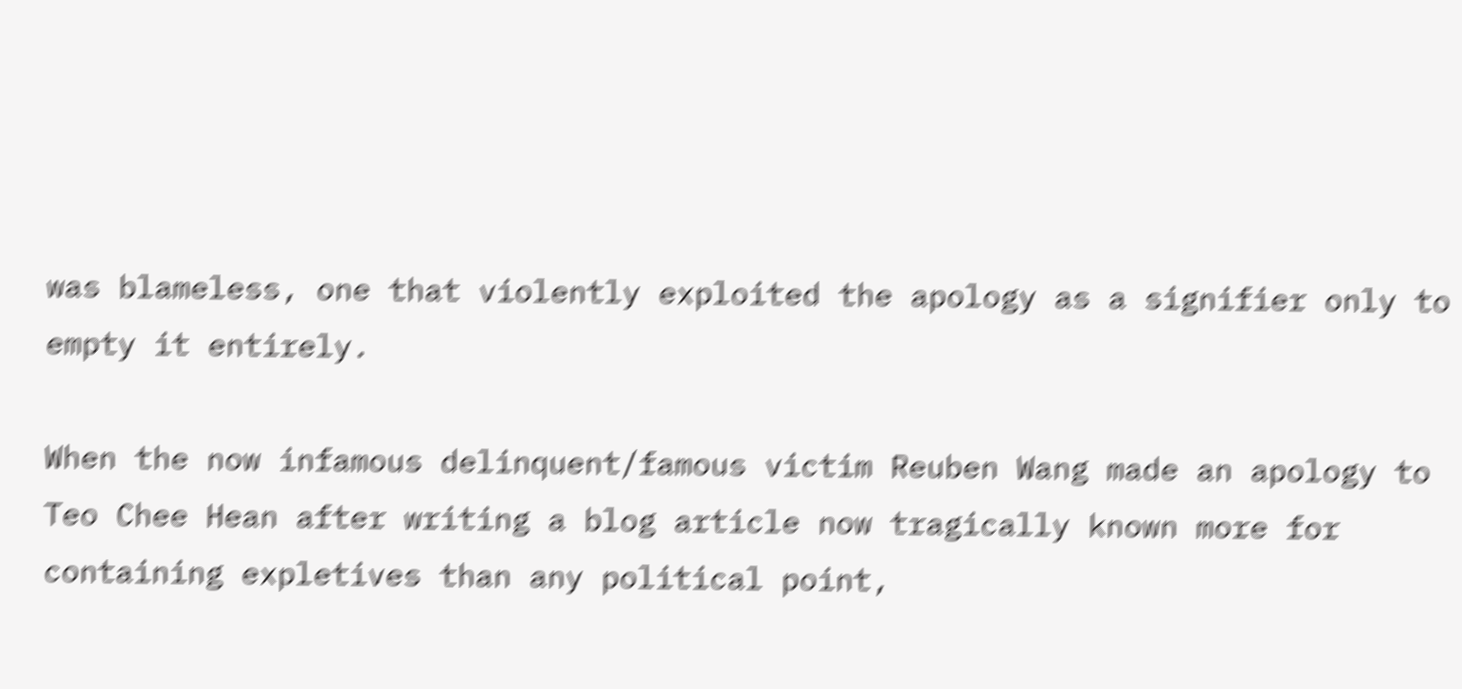was blameless, one that violently exploited the apology as a signifier only to empty it entirely.

When the now infamous delinquent/famous victim Reuben Wang made an apology to Teo Chee Hean after writing a blog article now tragically known more for containing expletives than any political point,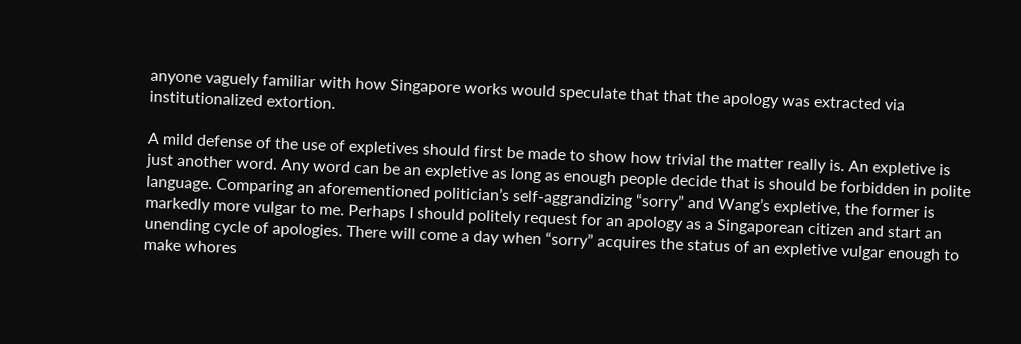anyone vaguely familiar with how Singapore works would speculate that that the apology was extracted via institutionalized extortion.

A mild defense of the use of expletives should first be made to show how trivial the matter really is. An expletive is just another word. Any word can be an expletive as long as enough people decide that is should be forbidden in polite language. Comparing an aforementioned politician’s self-aggrandizing “sorry” and Wang’s expletive, the former is markedly more vulgar to me. Perhaps I should politely request for an apology as a Singaporean citizen and start an unending cycle of apologies. There will come a day when “sorry” acquires the status of an expletive vulgar enough to make whores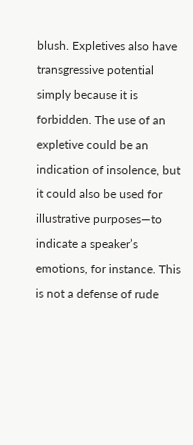blush. Expletives also have transgressive potential simply because it is forbidden. The use of an expletive could be an indication of insolence, but it could also be used for illustrative purposes—to indicate a speaker’s emotions, for instance. This is not a defense of rude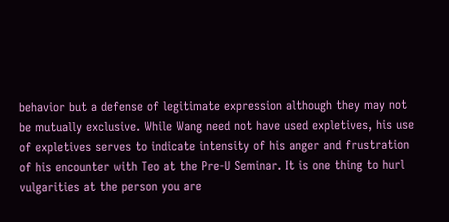behavior but a defense of legitimate expression although they may not be mutually exclusive. While Wang need not have used expletives, his use of expletives serves to indicate intensity of his anger and frustration of his encounter with Teo at the Pre-U Seminar. It is one thing to hurl vulgarities at the person you are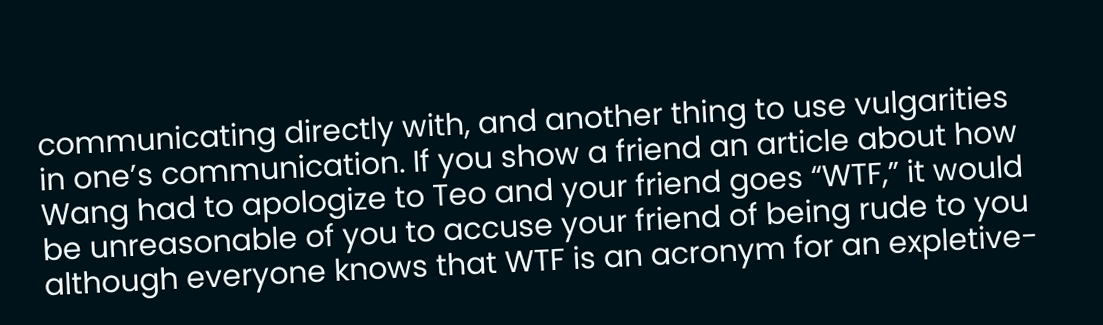communicating directly with, and another thing to use vulgarities in one’s communication. If you show a friend an article about how Wang had to apologize to Teo and your friend goes “WTF,” it would be unreasonable of you to accuse your friend of being rude to you although everyone knows that WTF is an acronym for an expletive-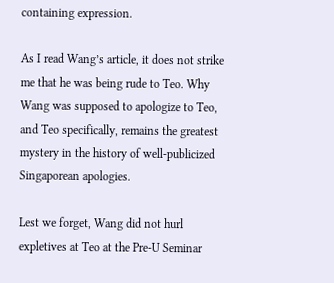containing expression.

As I read Wang’s article, it does not strike me that he was being rude to Teo. Why Wang was supposed to apologize to Teo, and Teo specifically, remains the greatest mystery in the history of well-publicized Singaporean apologies.

Lest we forget, Wang did not hurl expletives at Teo at the Pre-U Seminar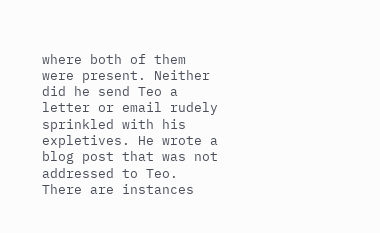where both of them were present. Neither did he send Teo a letter or email rudely sprinkled with his expletives. He wrote a blog post that was not addressed to Teo.  There are instances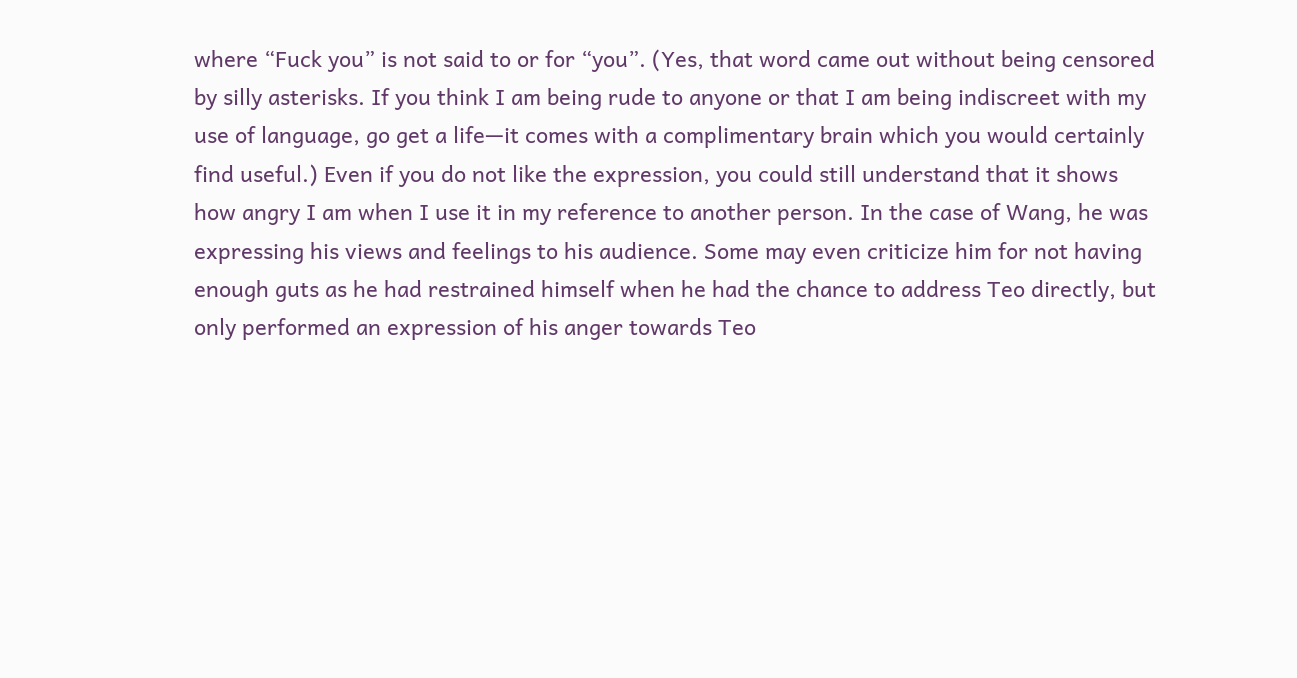where “Fuck you” is not said to or for “you”. (Yes, that word came out without being censored by silly asterisks. If you think I am being rude to anyone or that I am being indiscreet with my use of language, go get a life—it comes with a complimentary brain which you would certainly find useful.) Even if you do not like the expression, you could still understand that it shows how angry I am when I use it in my reference to another person. In the case of Wang, he was expressing his views and feelings to his audience. Some may even criticize him for not having enough guts as he had restrained himself when he had the chance to address Teo directly, but only performed an expression of his anger towards Teo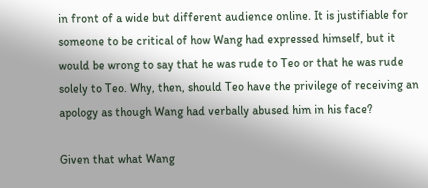in front of a wide but different audience online. It is justifiable for someone to be critical of how Wang had expressed himself, but it would be wrong to say that he was rude to Teo or that he was rude solely to Teo. Why, then, should Teo have the privilege of receiving an apology as though Wang had verbally abused him in his face?

Given that what Wang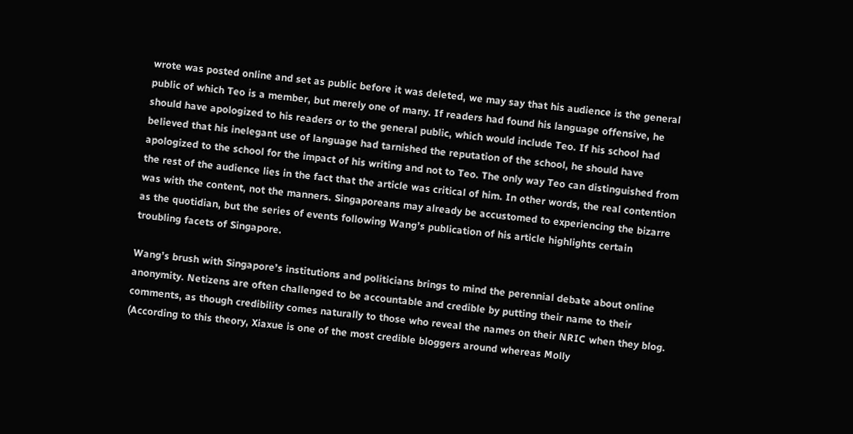wrote was posted online and set as public before it was deleted, we may say that his audience is the general public of which Teo is a member, but merely one of many. If readers had found his language offensive, he should have apologized to his readers or to the general public, which would include Teo. If his school had believed that his inelegant use of language had tarnished the reputation of the school, he should have apologized to the school for the impact of his writing and not to Teo. The only way Teo can distinguished from the rest of the audience lies in the fact that the article was critical of him. In other words, the real contention was with the content, not the manners. Singaporeans may already be accustomed to experiencing the bizarre as the quotidian, but the series of events following Wang’s publication of his article highlights certain troubling facets of Singapore.

Wang’s brush with Singapore’s institutions and politicians brings to mind the perennial debate about online anonymity. Netizens are often challenged to be accountable and credible by putting their name to their comments, as though credibility comes naturally to those who reveal the names on their NRIC when they blog. (According to this theory, Xiaxue is one of the most credible bloggers around whereas Molly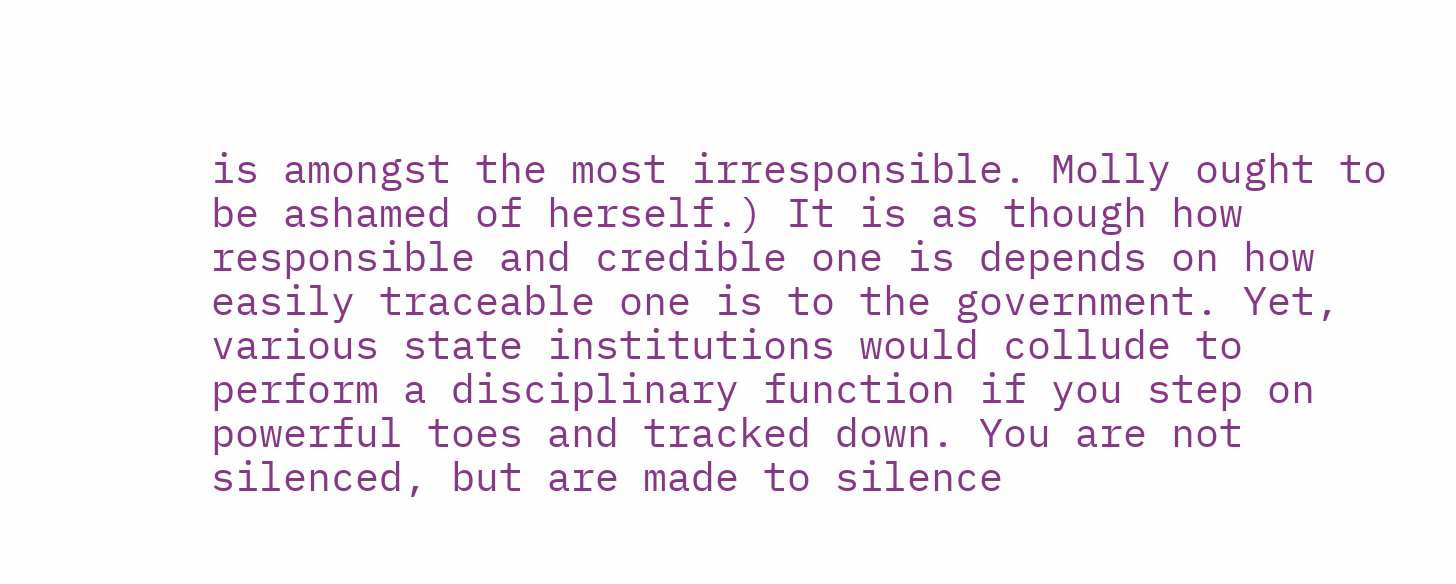is amongst the most irresponsible. Molly ought to be ashamed of herself.) It is as though how responsible and credible one is depends on how easily traceable one is to the government. Yet, various state institutions would collude to perform a disciplinary function if you step on powerful toes and tracked down. You are not silenced, but are made to silence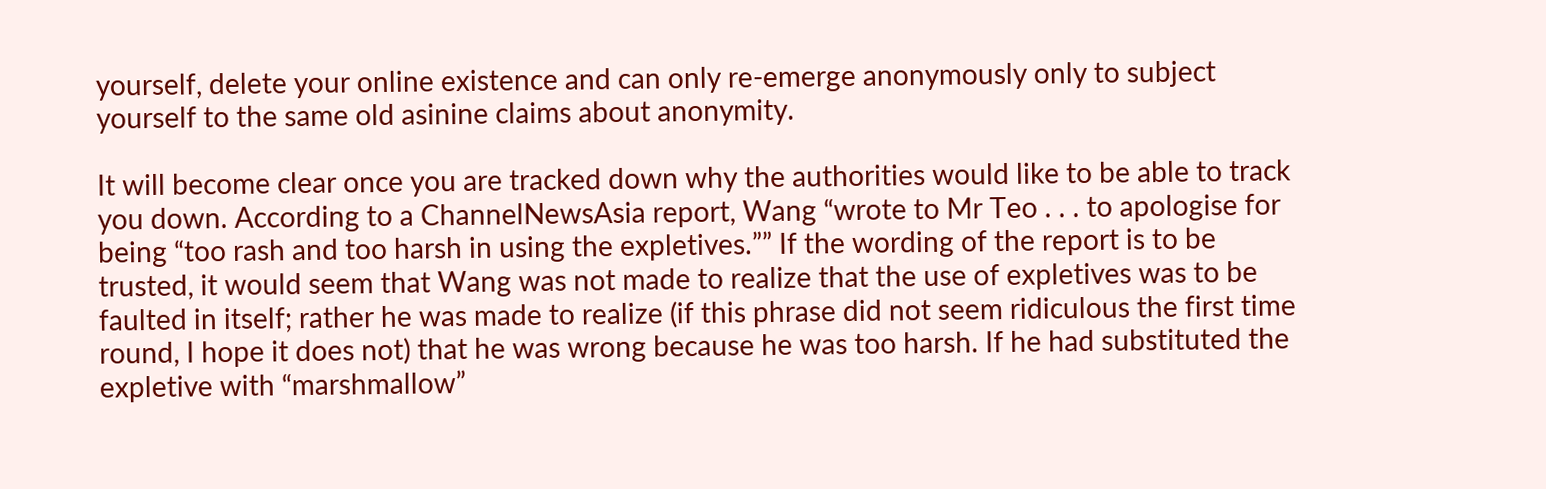yourself, delete your online existence and can only re-emerge anonymously only to subject yourself to the same old asinine claims about anonymity.

It will become clear once you are tracked down why the authorities would like to be able to track you down. According to a ChannelNewsAsia report, Wang “wrote to Mr Teo . . . to apologise for being “too rash and too harsh in using the expletives.”” If the wording of the report is to be trusted, it would seem that Wang was not made to realize that the use of expletives was to be faulted in itself; rather he was made to realize (if this phrase did not seem ridiculous the first time round, I hope it does not) that he was wrong because he was too harsh. If he had substituted the expletive with “marshmallow”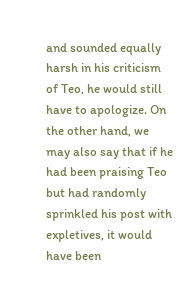and sounded equally harsh in his criticism of Teo, he would still have to apologize. On the other hand, we may also say that if he had been praising Teo but had randomly sprinkled his post with expletives, it would have been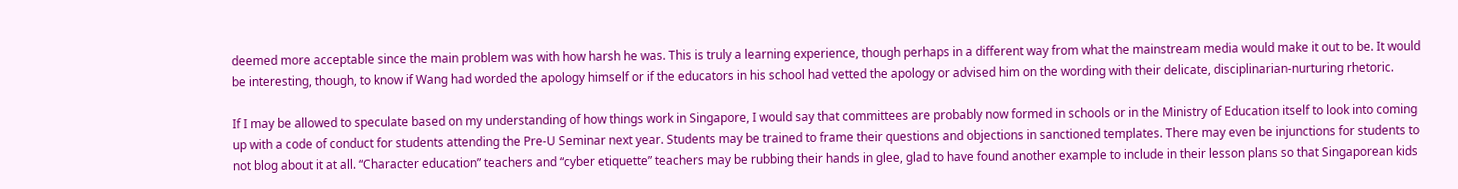deemed more acceptable since the main problem was with how harsh he was. This is truly a learning experience, though perhaps in a different way from what the mainstream media would make it out to be. It would be interesting, though, to know if Wang had worded the apology himself or if the educators in his school had vetted the apology or advised him on the wording with their delicate, disciplinarian-nurturing rhetoric.

If I may be allowed to speculate based on my understanding of how things work in Singapore, I would say that committees are probably now formed in schools or in the Ministry of Education itself to look into coming up with a code of conduct for students attending the Pre-U Seminar next year. Students may be trained to frame their questions and objections in sanctioned templates. There may even be injunctions for students to not blog about it at all. “Character education” teachers and “cyber etiquette” teachers may be rubbing their hands in glee, glad to have found another example to include in their lesson plans so that Singaporean kids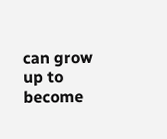can grow up to become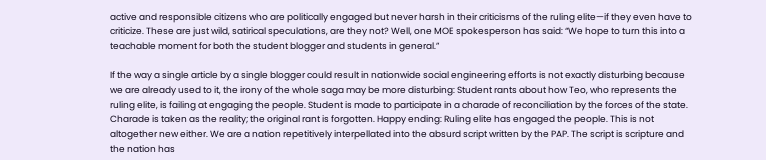active and responsible citizens who are politically engaged but never harsh in their criticisms of the ruling elite—if they even have to criticize. These are just wild, satirical speculations, are they not? Well, one MOE spokesperson has said: “We hope to turn this into a teachable moment for both the student blogger and students in general.”

If the way a single article by a single blogger could result in nationwide social engineering efforts is not exactly disturbing because we are already used to it, the irony of the whole saga may be more disturbing: Student rants about how Teo, who represents the ruling elite, is failing at engaging the people. Student is made to participate in a charade of reconciliation by the forces of the state. Charade is taken as the reality; the original rant is forgotten. Happy ending: Ruling elite has engaged the people. This is not altogether new either. We are a nation repetitively interpellated into the absurd script written by the PAP. The script is scripture and the nation has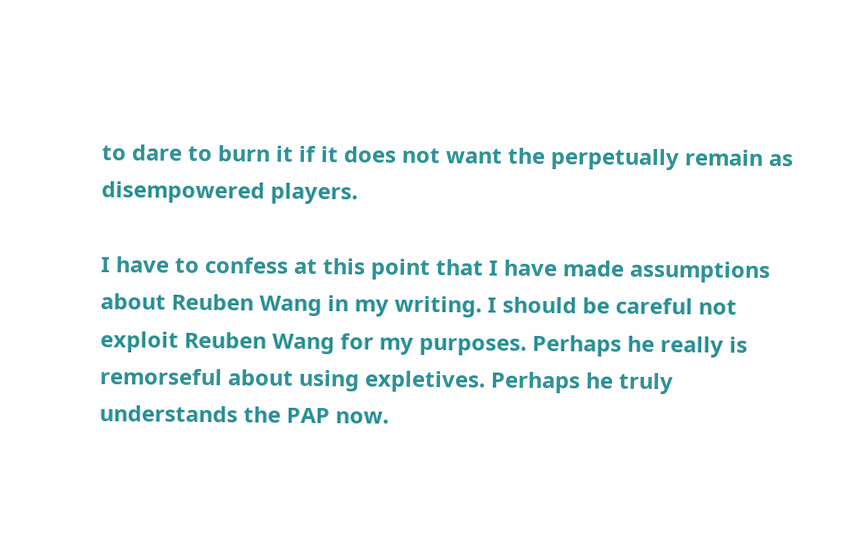to dare to burn it if it does not want the perpetually remain as disempowered players.

I have to confess at this point that I have made assumptions about Reuben Wang in my writing. I should be careful not exploit Reuben Wang for my purposes. Perhaps he really is remorseful about using expletives. Perhaps he truly understands the PAP now.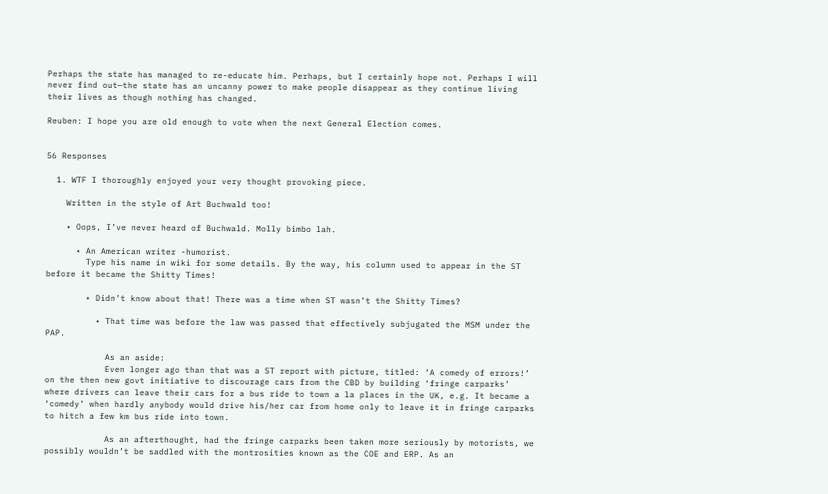Perhaps the state has managed to re-educate him. Perhaps, but I certainly hope not. Perhaps I will never find out—the state has an uncanny power to make people disappear as they continue living their lives as though nothing has changed.

Reuben: I hope you are old enough to vote when the next General Election comes.


56 Responses

  1. WTF I thoroughly enjoyed your very thought provoking piece.

    Written in the style of Art Buchwald too!

    • Oops, I’ve never heard of Buchwald. Molly bimbo lah.

      • An American writer -humorist.
        Type his name in wiki for some details. By the way, his column used to appear in the ST before it became the Shitty Times!

        • Didn’t know about that! There was a time when ST wasn’t the Shitty Times?

          • That time was before the law was passed that effectively subjugated the MSM under the PAP.

            As an aside:
            Even longer ago than that was a ST report with picture, titled: ‘A comedy of errors!’ on the then new govt initiative to discourage cars from the CBD by building ‘fringe carparks’ where drivers can leave their cars for a bus ride to town a la places in the UK, e.g. It became a ‘comedy’ when hardly anybody would drive his/her car from home only to leave it in fringe carparks to hitch a few km bus ride into town.

            As an afterthought, had the fringe carparks been taken more seriously by motorists, we possibly wouldn’t be saddled with the montrosities known as the COE and ERP. As an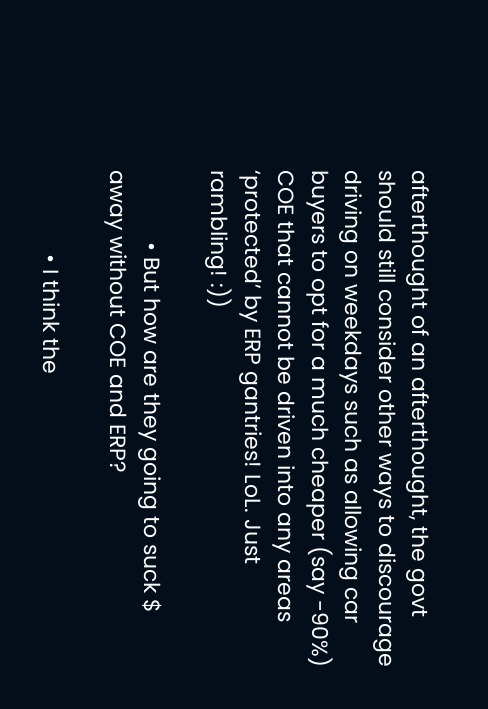afterthought of an afterthought, the govt should still consider other ways to discourage driving on weekdays such as allowing car buyers to opt for a much cheaper (say -90%) COE that cannot be driven into any areas ‘protected’ by ERP gantries! LoL. Just rambling! :))

            • But how are they going to suck $ away without COE and ERP?

              • I think the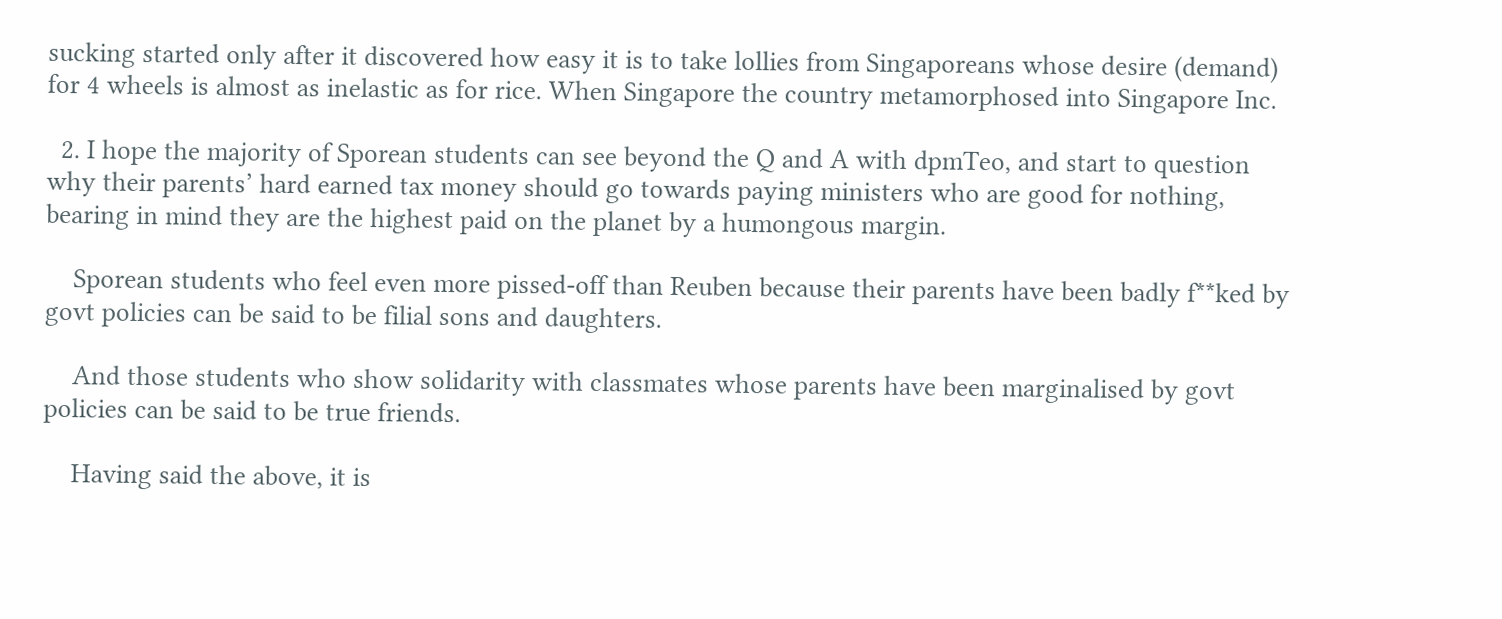sucking started only after it discovered how easy it is to take lollies from Singaporeans whose desire (demand) for 4 wheels is almost as inelastic as for rice. When Singapore the country metamorphosed into Singapore Inc.

  2. I hope the majority of Sporean students can see beyond the Q and A with dpmTeo, and start to question why their parents’ hard earned tax money should go towards paying ministers who are good for nothing, bearing in mind they are the highest paid on the planet by a humongous margin.

    Sporean students who feel even more pissed-off than Reuben because their parents have been badly f**ked by govt policies can be said to be filial sons and daughters.

    And those students who show solidarity with classmates whose parents have been marginalised by govt policies can be said to be true friends.

    Having said the above, it is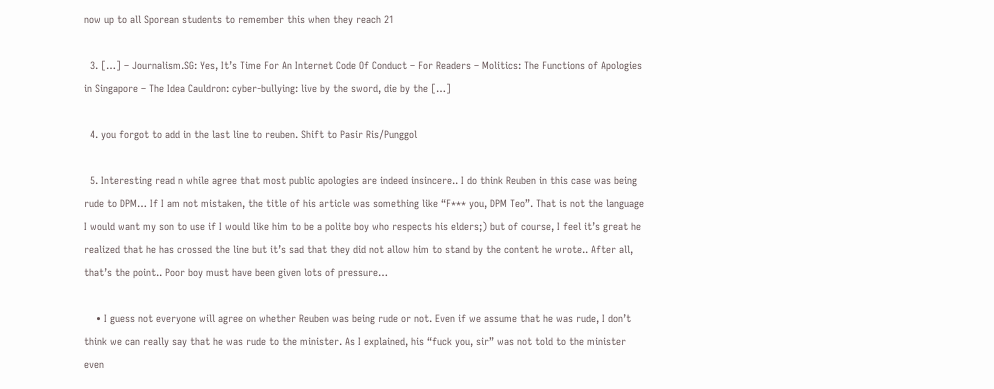now up to all Sporean students to remember this when they reach 21

  3. […] – Journalism.SG: Yes, It’s Time For An Internet Code Of Conduct – For Readers – Molitics: The Functions of Apologies in Singapore – The Idea Cauldron: cyber-bullying: live by the sword, die by the […]

  4. you forgot to add in the last line to reuben. Shift to Pasir Ris/Punggol

  5. Interesting read n while agree that most public apologies are indeed insincere.. I do think Reuben in this case was being rude to DPM… If I am not mistaken, the title of his article was something like “F*** you, DPM Teo”. That is not the language I would want my son to use if I would like him to be a polite boy who respects his elders;) but of course, I feel it’s great he realized that he has crossed the line but it’s sad that they did not allow him to stand by the content he wrote.. After all, that’s the point.. Poor boy must have been given lots of pressure…

    • I guess not everyone will agree on whether Reuben was being rude or not. Even if we assume that he was rude, I don’t think we can really say that he was rude to the minister. As I explained, his “fuck you, sir” was not told to the minister even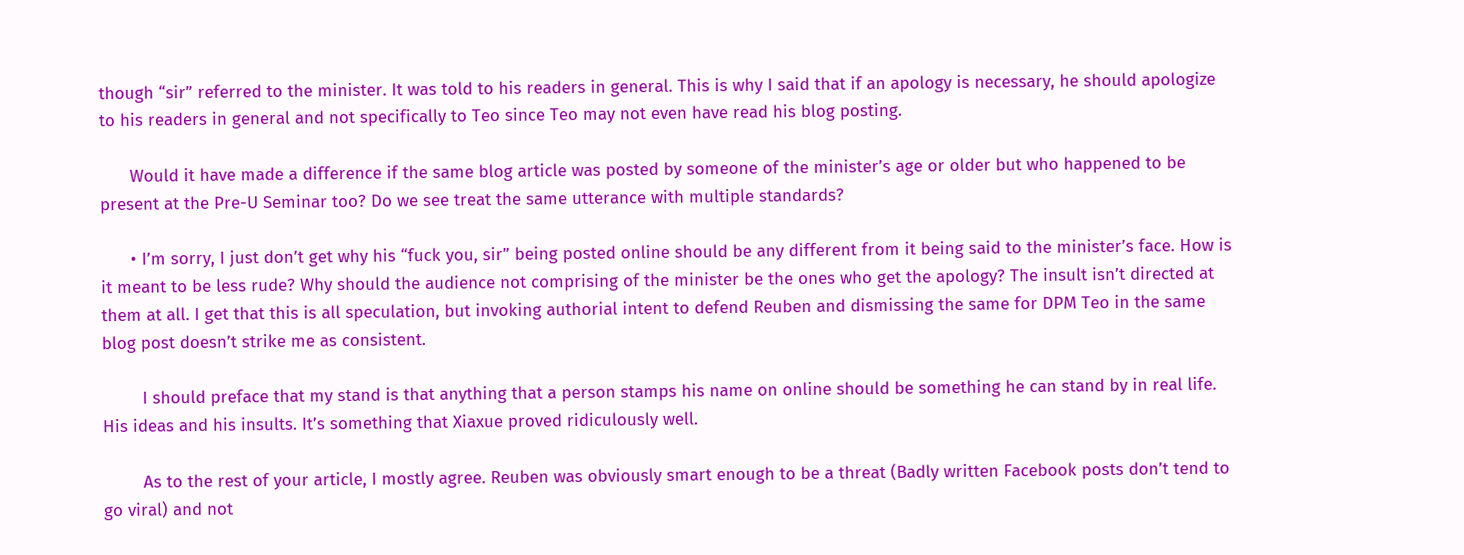though “sir” referred to the minister. It was told to his readers in general. This is why I said that if an apology is necessary, he should apologize to his readers in general and not specifically to Teo since Teo may not even have read his blog posting.

      Would it have made a difference if the same blog article was posted by someone of the minister’s age or older but who happened to be present at the Pre-U Seminar too? Do we see treat the same utterance with multiple standards?

      • I’m sorry, I just don’t get why his “fuck you, sir” being posted online should be any different from it being said to the minister’s face. How is it meant to be less rude? Why should the audience not comprising of the minister be the ones who get the apology? The insult isn’t directed at them at all. I get that this is all speculation, but invoking authorial intent to defend Reuben and dismissing the same for DPM Teo in the same blog post doesn’t strike me as consistent.

        I should preface that my stand is that anything that a person stamps his name on online should be something he can stand by in real life. His ideas and his insults. It’s something that Xiaxue proved ridiculously well.

        As to the rest of your article, I mostly agree. Reuben was obviously smart enough to be a threat (Badly written Facebook posts don’t tend to go viral) and not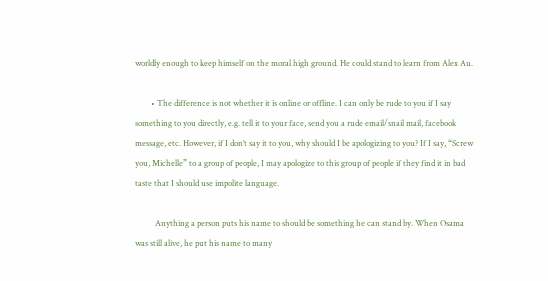worldly enough to keep himself on the moral high ground. He could stand to learn from Alex Au.

        • The difference is not whether it is online or offline. I can only be rude to you if I say something to you directly, e.g. tell it to your face, send you a rude email/snail mail, facebook message, etc. However, if I don’t say it to you, why should I be apologizing to you? If I say, “Screw you, Michelle” to a group of people, I may apologize to this group of people if they find it in bad taste that I should use impolite language.

          Anything a person puts his name to should be something he can stand by. When Osama was still alive, he put his name to many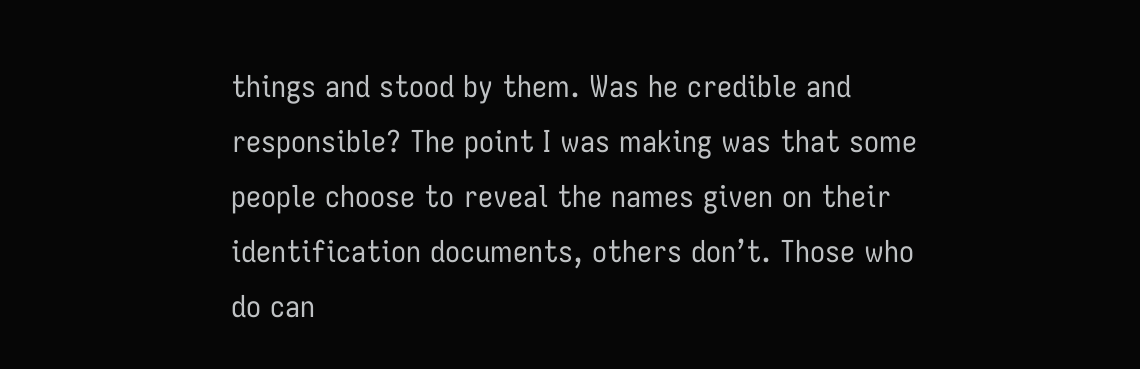things and stood by them. Was he credible and responsible? The point I was making was that some people choose to reveal the names given on their identification documents, others don’t. Those who do can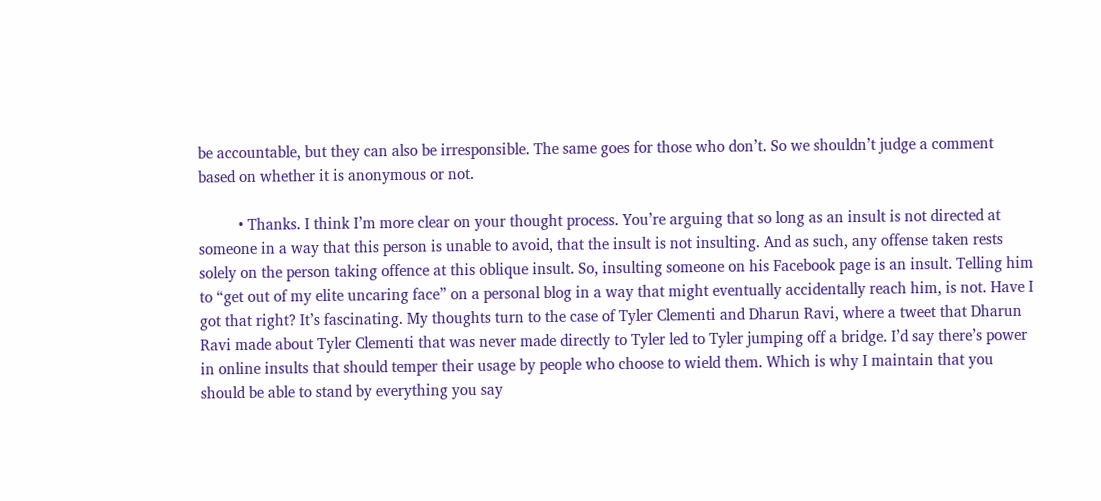be accountable, but they can also be irresponsible. The same goes for those who don’t. So we shouldn’t judge a comment based on whether it is anonymous or not.

          • Thanks. I think I’m more clear on your thought process. You’re arguing that so long as an insult is not directed at someone in a way that this person is unable to avoid, that the insult is not insulting. And as such, any offense taken rests solely on the person taking offence at this oblique insult. So, insulting someone on his Facebook page is an insult. Telling him to “get out of my elite uncaring face” on a personal blog in a way that might eventually accidentally reach him, is not. Have I got that right? It’s fascinating. My thoughts turn to the case of Tyler Clementi and Dharun Ravi, where a tweet that Dharun Ravi made about Tyler Clementi that was never made directly to Tyler led to Tyler jumping off a bridge. I’d say there’s power in online insults that should temper their usage by people who choose to wield them. Which is why I maintain that you should be able to stand by everything you say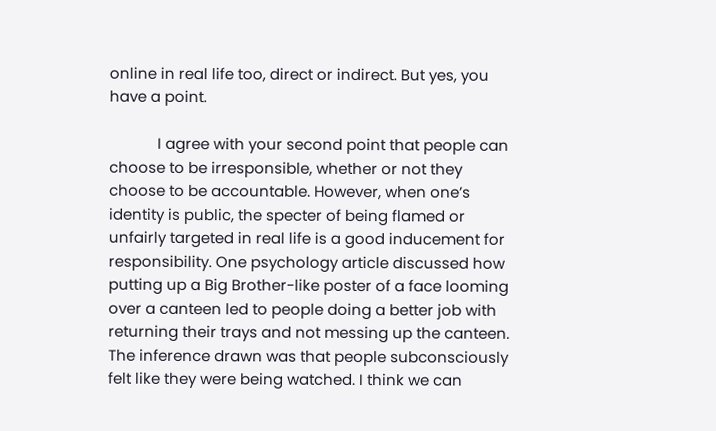online in real life too, direct or indirect. But yes, you have a point.

            I agree with your second point that people can choose to be irresponsible, whether or not they choose to be accountable. However, when one’s identity is public, the specter of being flamed or unfairly targeted in real life is a good inducement for responsibility. One psychology article discussed how putting up a Big Brother-like poster of a face looming over a canteen led to people doing a better job with returning their trays and not messing up the canteen. The inference drawn was that people subconsciously felt like they were being watched. I think we can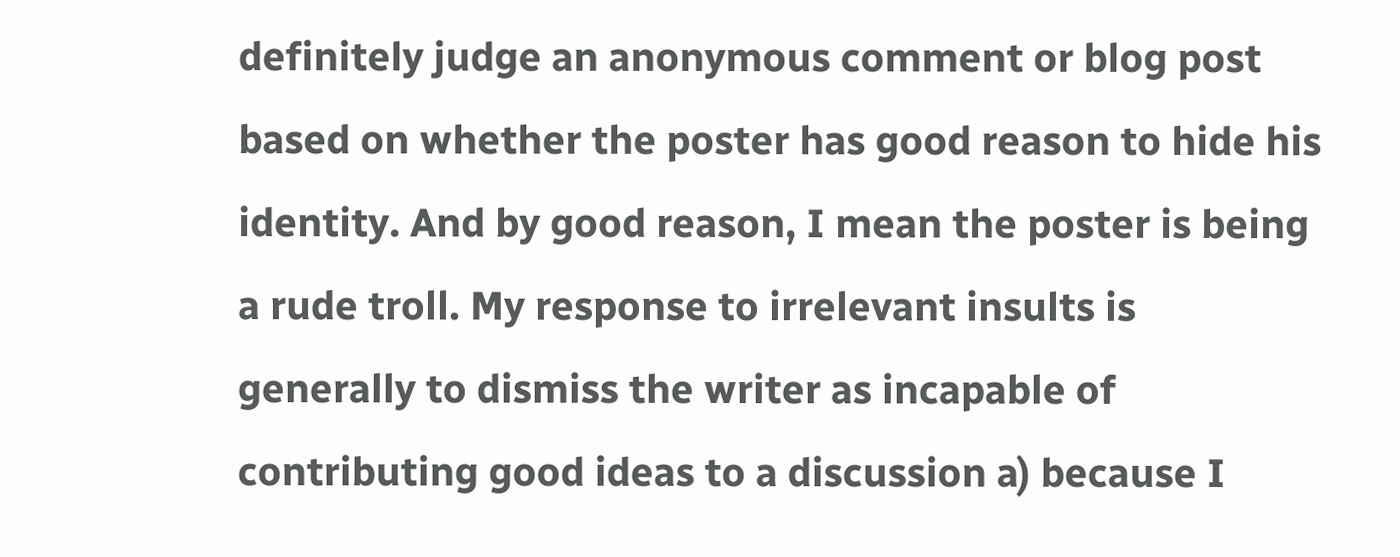definitely judge an anonymous comment or blog post based on whether the poster has good reason to hide his identity. And by good reason, I mean the poster is being a rude troll. My response to irrelevant insults is generally to dismiss the writer as incapable of contributing good ideas to a discussion a) because I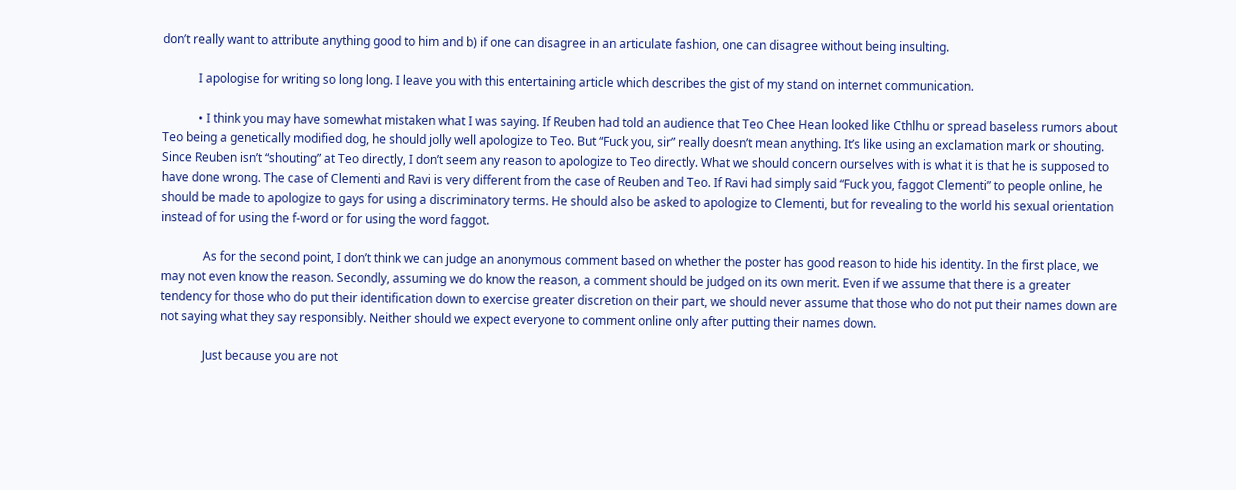don’t really want to attribute anything good to him and b) if one can disagree in an articulate fashion, one can disagree without being insulting.

            I apologise for writing so long long. I leave you with this entertaining article which describes the gist of my stand on internet communication.

            • I think you may have somewhat mistaken what I was saying. If Reuben had told an audience that Teo Chee Hean looked like Cthlhu or spread baseless rumors about Teo being a genetically modified dog, he should jolly well apologize to Teo. But “Fuck you, sir” really doesn’t mean anything. It’s like using an exclamation mark or shouting. Since Reuben isn’t “shouting” at Teo directly, I don’t seem any reason to apologize to Teo directly. What we should concern ourselves with is what it is that he is supposed to have done wrong. The case of Clementi and Ravi is very different from the case of Reuben and Teo. If Ravi had simply said “Fuck you, faggot Clementi” to people online, he should be made to apologize to gays for using a discriminatory terms. He should also be asked to apologize to Clementi, but for revealing to the world his sexual orientation instead of for using the f-word or for using the word faggot.

              As for the second point, I don’t think we can judge an anonymous comment based on whether the poster has good reason to hide his identity. In the first place, we may not even know the reason. Secondly, assuming we do know the reason, a comment should be judged on its own merit. Even if we assume that there is a greater tendency for those who do put their identification down to exercise greater discretion on their part, we should never assume that those who do not put their names down are not saying what they say responsibly. Neither should we expect everyone to comment online only after putting their names down.

              Just because you are not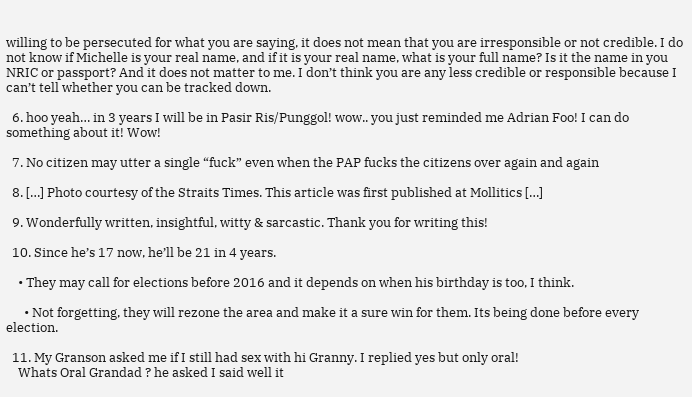willing to be persecuted for what you are saying, it does not mean that you are irresponsible or not credible. I do not know if Michelle is your real name, and if it is your real name, what is your full name? Is it the name in you NRIC or passport? And it does not matter to me. I don’t think you are any less credible or responsible because I can’t tell whether you can be tracked down.

  6. hoo yeah… in 3 years I will be in Pasir Ris/Punggol! wow.. you just reminded me Adrian Foo! I can do something about it! Wow!

  7. No citizen may utter a single “fuck” even when the PAP fucks the citizens over again and again

  8. […] Photo courtesy of the Straits Times. This article was first published at Mollitics […]

  9. Wonderfully written, insightful, witty & sarcastic. Thank you for writing this!

  10. Since he’s 17 now, he’ll be 21 in 4 years.

    • They may call for elections before 2016 and it depends on when his birthday is too, I think.

      • Not forgetting, they will rezone the area and make it a sure win for them. Its being done before every election.

  11. My Granson asked me if I still had sex with hi Granny. I replied yes but only oral!
    Whats Oral Grandad ? he asked I said well it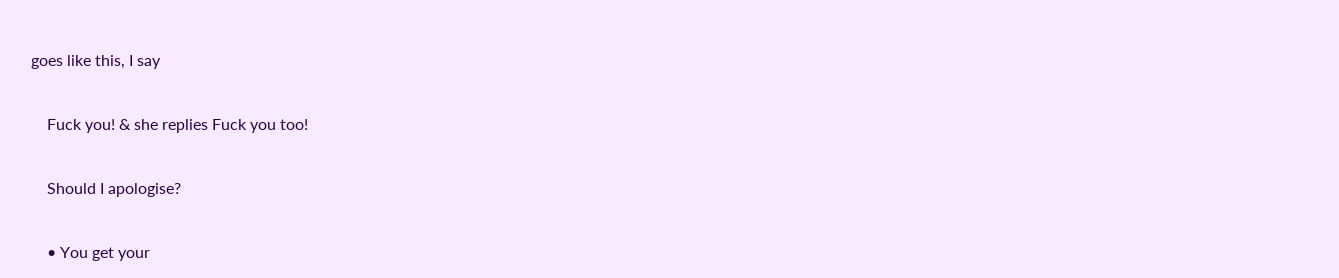goes like this, I say

    Fuck you! & she replies Fuck you too!

    Should I apologise?

    • You get your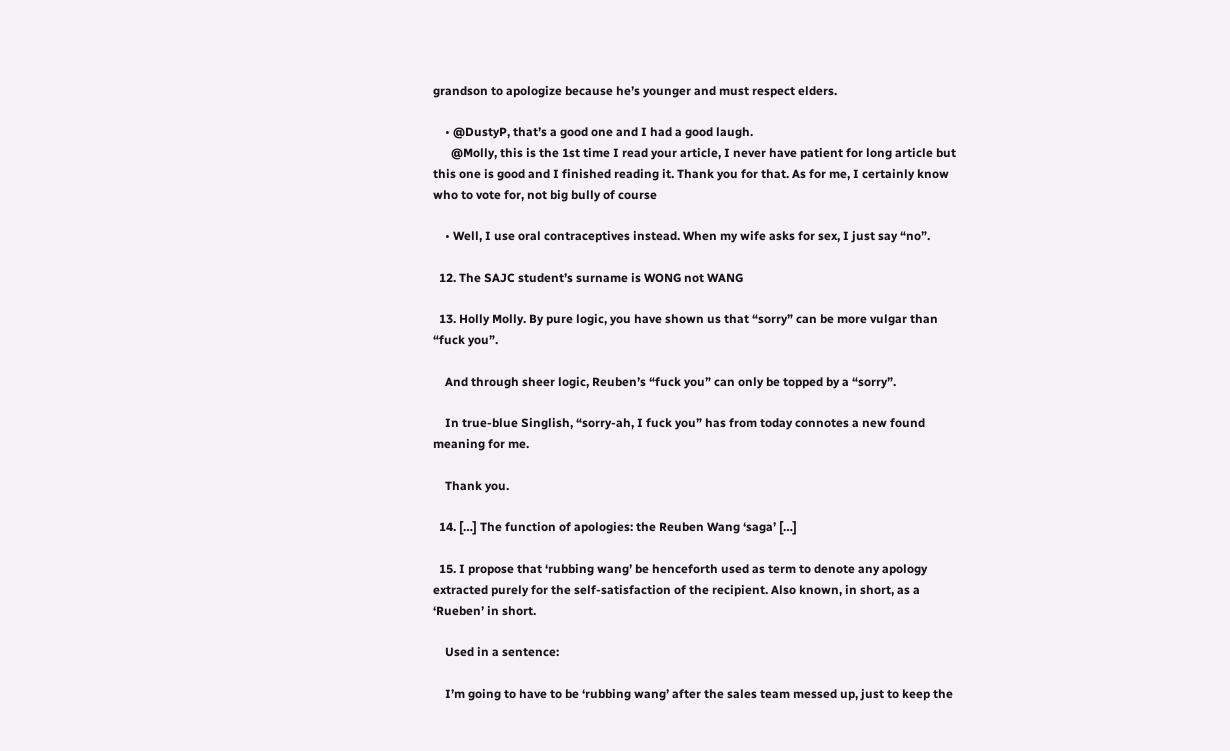grandson to apologize because he’s younger and must respect elders.

    • @DustyP, that’s a good one and I had a good laugh.
      @Molly, this is the 1st time I read your article, I never have patient for long article but this one is good and I finished reading it. Thank you for that. As for me, I certainly know who to vote for, not big bully of course

    • Well, I use oral contraceptives instead. When my wife asks for sex, I just say “no”.

  12. The SAJC student’s surname is WONG not WANG

  13. Holly Molly. By pure logic, you have shown us that “sorry” can be more vulgar than “fuck you”.

    And through sheer logic, Reuben’s “fuck you” can only be topped by a “sorry”.

    In true-blue Singlish, “sorry-ah, I fuck you” has from today connotes a new found meaning for me.

    Thank you.

  14. […] The function of apologies: the Reuben Wang ‘saga’ […]

  15. I propose that ‘rubbing wang’ be henceforth used as term to denote any apology extracted purely for the self-satisfaction of the recipient. Also known, in short, as a ‘Rueben’ in short.

    Used in a sentence:

    I’m going to have to be ‘rubbing wang’ after the sales team messed up, just to keep the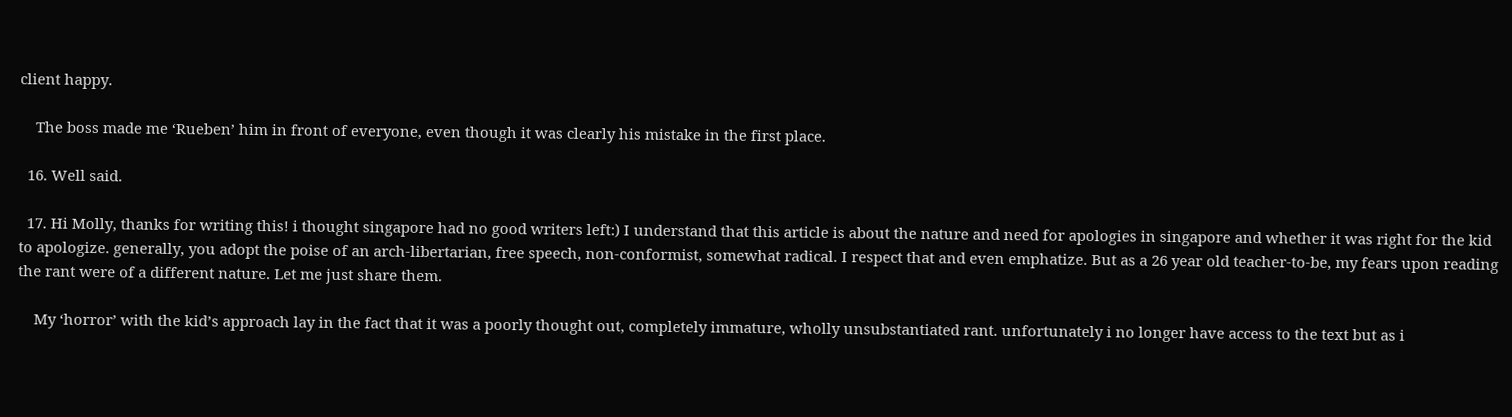client happy.

    The boss made me ‘Rueben’ him in front of everyone, even though it was clearly his mistake in the first place.

  16. Well said.

  17. Hi Molly, thanks for writing this! i thought singapore had no good writers left:) I understand that this article is about the nature and need for apologies in singapore and whether it was right for the kid to apologize. generally, you adopt the poise of an arch-libertarian, free speech, non-conformist, somewhat radical. I respect that and even emphatize. But as a 26 year old teacher-to-be, my fears upon reading the rant were of a different nature. Let me just share them.

    My ‘horror’ with the kid’s approach lay in the fact that it was a poorly thought out, completely immature, wholly unsubstantiated rant. unfortunately i no longer have access to the text but as i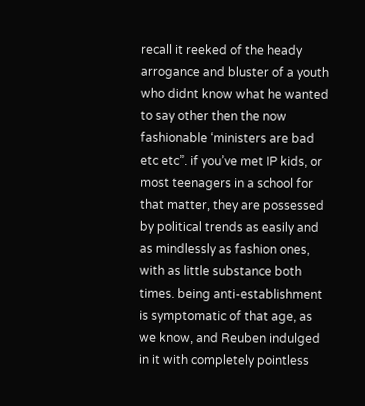recall it reeked of the heady arrogance and bluster of a youth who didnt know what he wanted to say other then the now fashionable ‘ministers are bad etc etc”. if you’ve met IP kids, or most teenagers in a school for that matter, they are possessed by political trends as easily and as mindlessly as fashion ones, with as little substance both times. being anti-establishment is symptomatic of that age, as we know, and Reuben indulged in it with completely pointless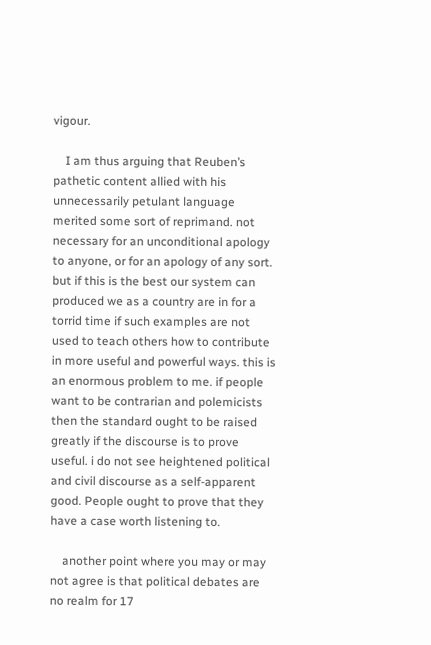vigour.

    I am thus arguing that Reuben’s pathetic content allied with his unnecessarily petulant language merited some sort of reprimand. not necessary for an unconditional apology to anyone, or for an apology of any sort. but if this is the best our system can produced we as a country are in for a torrid time if such examples are not used to teach others how to contribute in more useful and powerful ways. this is an enormous problem to me. if people want to be contrarian and polemicists then the standard ought to be raised greatly if the discourse is to prove useful. i do not see heightened political and civil discourse as a self-apparent good. People ought to prove that they have a case worth listening to.

    another point where you may or may not agree is that political debates are no realm for 17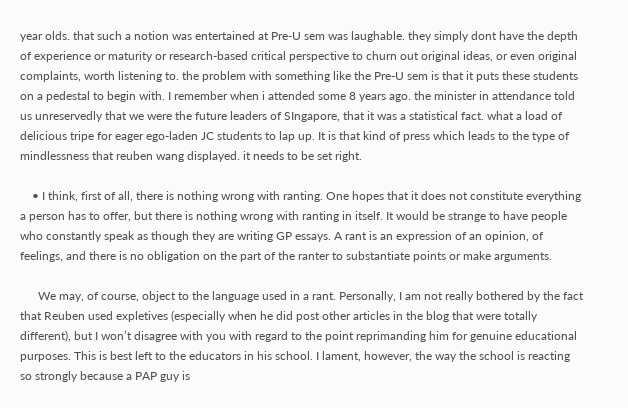year olds. that such a notion was entertained at Pre-U sem was laughable. they simply dont have the depth of experience or maturity or research-based critical perspective to churn out original ideas, or even original complaints, worth listening to. the problem with something like the Pre-U sem is that it puts these students on a pedestal to begin with. I remember when i attended some 8 years ago. the minister in attendance told us unreservedly that we were the future leaders of SIngapore, that it was a statistical fact. what a load of delicious tripe for eager ego-laden JC students to lap up. It is that kind of press which leads to the type of mindlessness that reuben wang displayed. it needs to be set right.

    • I think, first of all, there is nothing wrong with ranting. One hopes that it does not constitute everything a person has to offer, but there is nothing wrong with ranting in itself. It would be strange to have people who constantly speak as though they are writing GP essays. A rant is an expression of an opinion, of feelings, and there is no obligation on the part of the ranter to substantiate points or make arguments.

      We may, of course, object to the language used in a rant. Personally, I am not really bothered by the fact that Reuben used expletives (especially when he did post other articles in the blog that were totally different), but I won’t disagree with you with regard to the point reprimanding him for genuine educational purposes. This is best left to the educators in his school. I lament, however, the way the school is reacting so strongly because a PAP guy is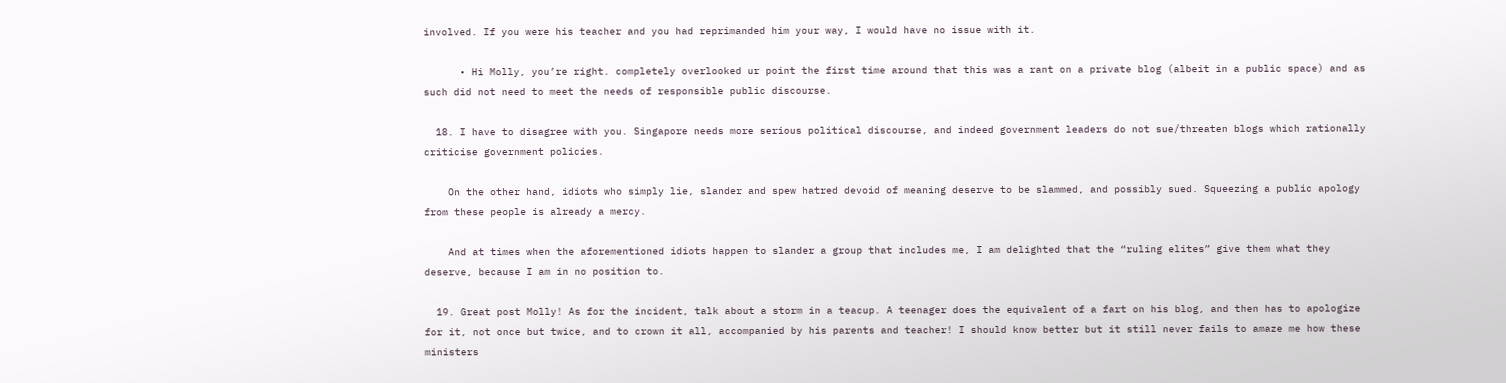involved. If you were his teacher and you had reprimanded him your way, I would have no issue with it.

      • Hi Molly, you’re right. completely overlooked ur point the first time around that this was a rant on a private blog (albeit in a public space) and as such did not need to meet the needs of responsible public discourse.

  18. I have to disagree with you. Singapore needs more serious political discourse, and indeed government leaders do not sue/threaten blogs which rationally criticise government policies.

    On the other hand, idiots who simply lie, slander and spew hatred devoid of meaning deserve to be slammed, and possibly sued. Squeezing a public apology from these people is already a mercy.

    And at times when the aforementioned idiots happen to slander a group that includes me, I am delighted that the “ruling elites” give them what they deserve, because I am in no position to.

  19. Great post Molly! As for the incident, talk about a storm in a teacup. A teenager does the equivalent of a fart on his blog, and then has to apologize for it, not once but twice, and to crown it all, accompanied by his parents and teacher! I should know better but it still never fails to amaze me how these ministers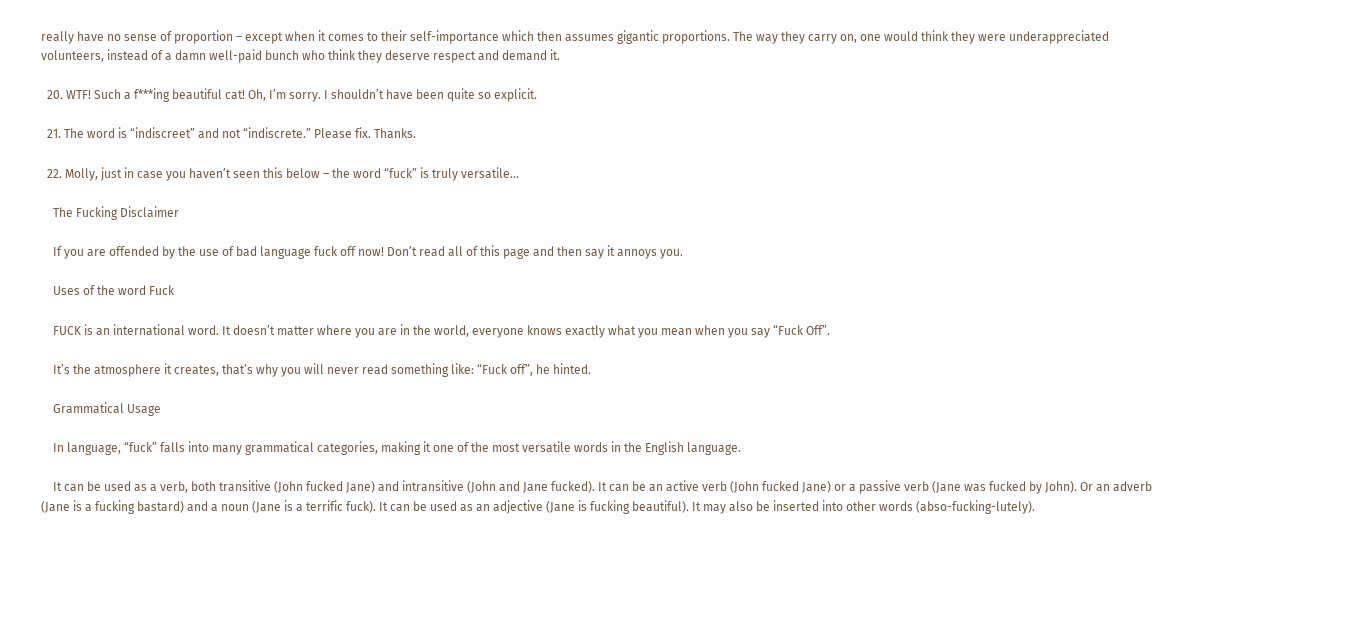really have no sense of proportion – except when it comes to their self-importance which then assumes gigantic proportions. The way they carry on, one would think they were underappreciated volunteers, instead of a damn well-paid bunch who think they deserve respect and demand it.

  20. WTF! Such a f***ing beautiful cat! Oh, I’m sorry. I shouldn’t have been quite so explicit.

  21. The word is “indiscreet” and not “indiscrete.” Please fix. Thanks.

  22. Molly, just in case you haven’t seen this below – the word “fuck” is truly versatile…

    The Fucking Disclaimer

    If you are offended by the use of bad language fuck off now! Don’t read all of this page and then say it annoys you.

    Uses of the word Fuck

    FUCK is an international word. It doesn’t matter where you are in the world, everyone knows exactly what you mean when you say “Fuck Off”.

    It’s the atmosphere it creates, that’s why you will never read something like: “Fuck off”, he hinted.

    Grammatical Usage

    In language, “fuck” falls into many grammatical categories, making it one of the most versatile words in the English language.

    It can be used as a verb, both transitive (John fucked Jane) and intransitive (John and Jane fucked). It can be an active verb (John fucked Jane) or a passive verb (Jane was fucked by John). Or an adverb (Jane is a fucking bastard) and a noun (Jane is a terrific fuck). It can be used as an adjective (Jane is fucking beautiful). It may also be inserted into other words (abso-fucking-lutely).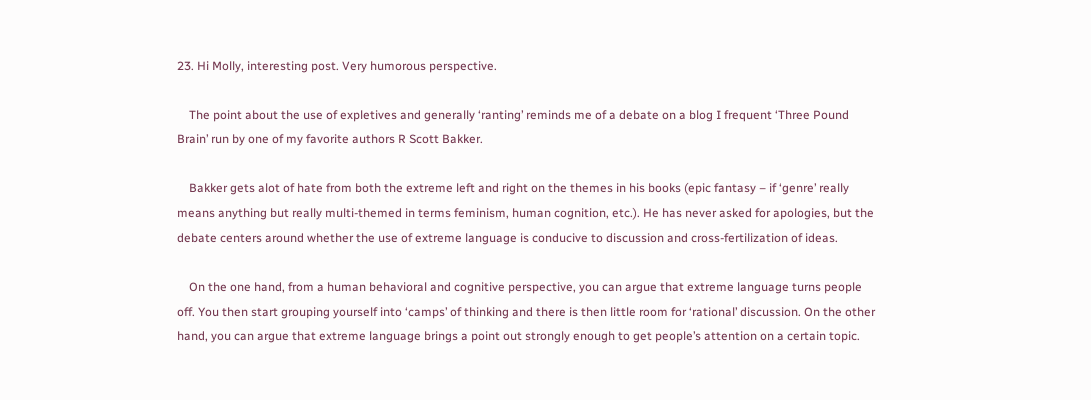23. Hi Molly, interesting post. Very humorous perspective.

    The point about the use of expletives and generally ‘ranting’ reminds me of a debate on a blog I frequent ‘Three Pound Brain’ run by one of my favorite authors R Scott Bakker.

    Bakker gets alot of hate from both the extreme left and right on the themes in his books (epic fantasy – if ‘genre’ really means anything but really multi-themed in terms feminism, human cognition, etc.). He has never asked for apologies, but the debate centers around whether the use of extreme language is conducive to discussion and cross-fertilization of ideas.

    On the one hand, from a human behavioral and cognitive perspective, you can argue that extreme language turns people off. You then start grouping yourself into ‘camps’ of thinking and there is then little room for ‘rational’ discussion. On the other hand, you can argue that extreme language brings a point out strongly enough to get people’s attention on a certain topic.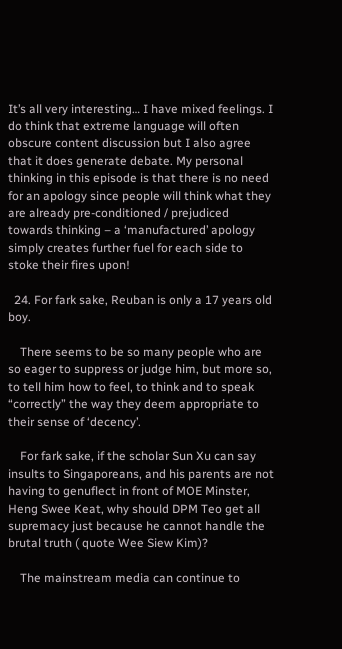It’s all very interesting… I have mixed feelings. I do think that extreme language will often obscure content discussion but I also agree that it does generate debate. My personal thinking in this episode is that there is no need for an apology since people will think what they are already pre-conditioned / prejudiced towards thinking – a ‘manufactured’ apology simply creates further fuel for each side to stoke their fires upon!

  24. For fark sake, Reuban is only a 17 years old boy.

    There seems to be so many people who are so eager to suppress or judge him, but more so, to tell him how to feel, to think and to speak “correctly” the way they deem appropriate to their sense of ‘decency’.

    For fark sake, if the scholar Sun Xu can say insults to Singaporeans, and his parents are not having to genuflect in front of MOE Minster, Heng Swee Keat, why should DPM Teo get all supremacy just because he cannot handle the brutal truth ( quote Wee Siew Kim)?

    The mainstream media can continue to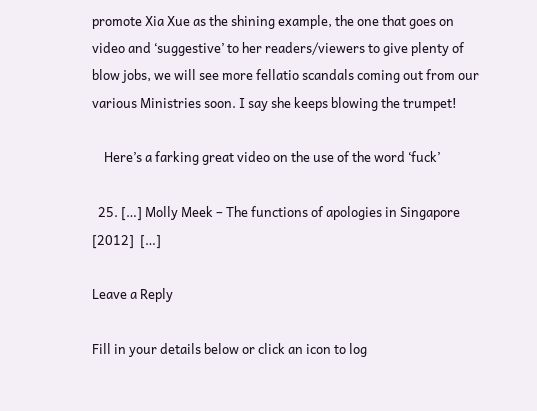promote Xia Xue as the shining example, the one that goes on video and ‘suggestive’ to her readers/viewers to give plenty of blow jobs, we will see more fellatio scandals coming out from our various Ministries soon. I say she keeps blowing the trumpet!

    Here’s a farking great video on the use of the word ‘fuck’

  25. […] Molly Meek – The functions of apologies in Singapore [2012]  […]

Leave a Reply

Fill in your details below or click an icon to log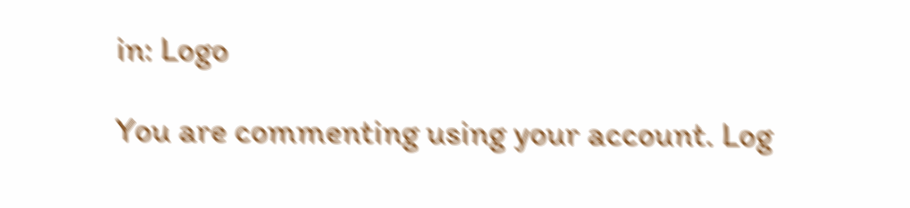in: Logo

You are commenting using your account. Log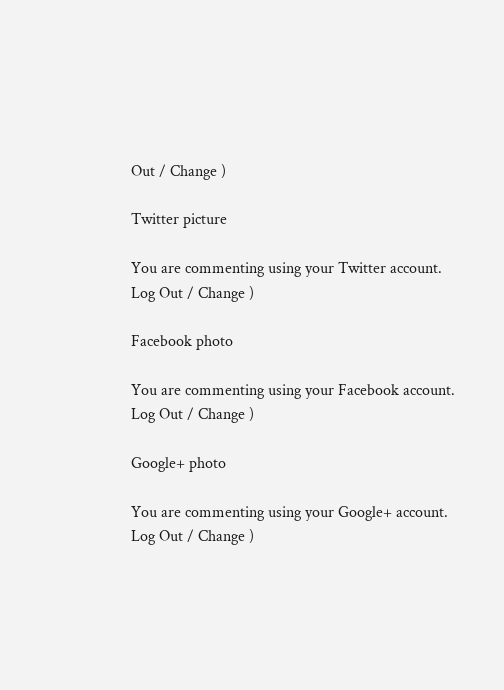Out / Change )

Twitter picture

You are commenting using your Twitter account. Log Out / Change )

Facebook photo

You are commenting using your Facebook account. Log Out / Change )

Google+ photo

You are commenting using your Google+ account. Log Out / Change )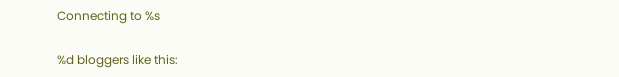Connecting to %s

%d bloggers like this: